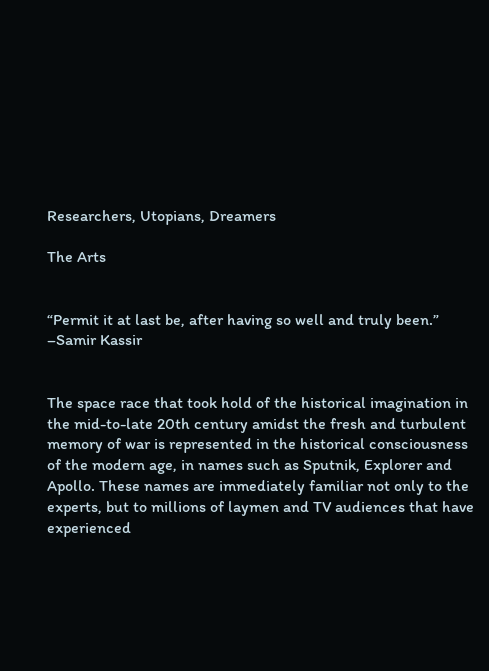Researchers, Utopians, Dreamers

The Arts


“Permit it at last be, after having so well and truly been.” –Samir Kassir


The space race that took hold of the historical imagination in the mid-to-late 20th century amidst the fresh and turbulent memory of war is represented in the historical consciousness of the modern age, in names such as Sputnik, Explorer and Apollo. These names are immediately familiar not only to the experts, but to millions of laymen and TV audiences that have experienced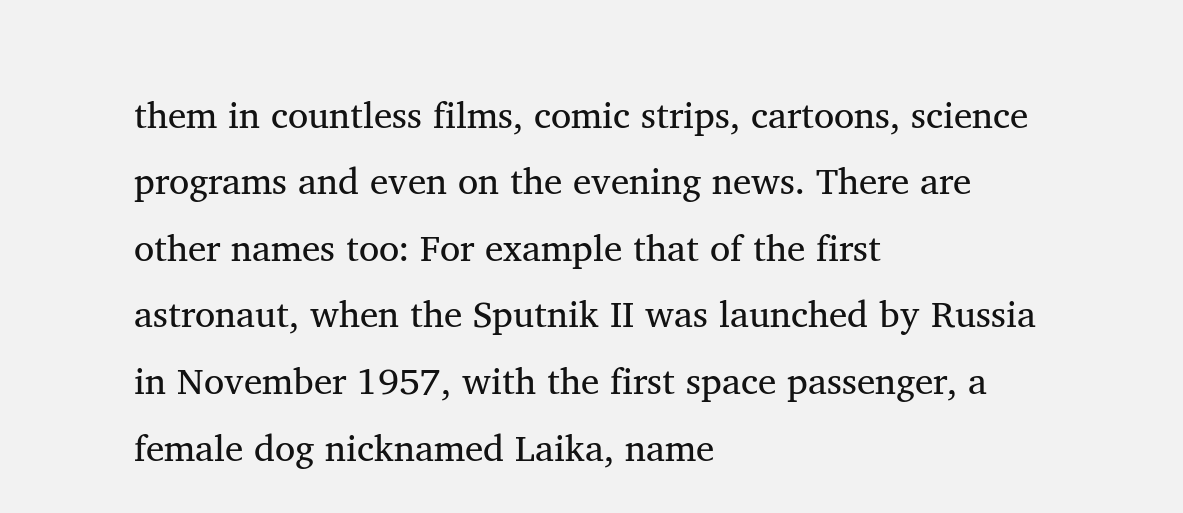them in countless films, comic strips, cartoons, science programs and even on the evening news. There are other names too: For example that of the first astronaut, when the Sputnik II was launched by Russia in November 1957, with the first space passenger, a female dog nicknamed Laika, name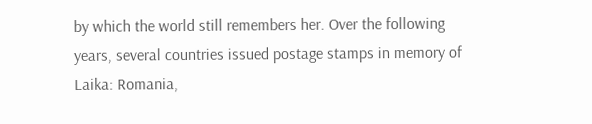by which the world still remembers her. Over the following years, several countries issued postage stamps in memory of Laika: Romania,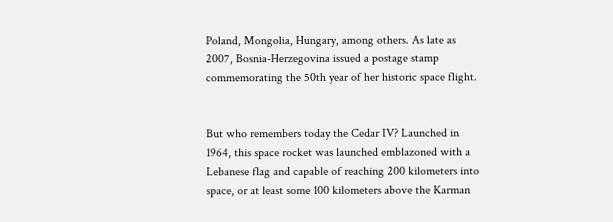Poland, Mongolia, Hungary, among others. As late as 2007, Bosnia-Herzegovina issued a postage stamp commemorating the 50th year of her historic space flight.


But who remembers today the Cedar IV? Launched in 1964, this space rocket was launched emblazoned with a Lebanese flag and capable of reaching 200 kilometers into space, or at least some 100 kilometers above the Karman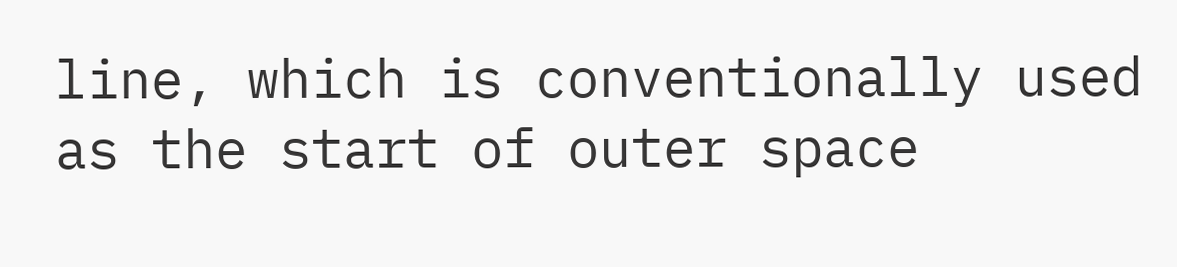line, which is conventionally used as the start of outer space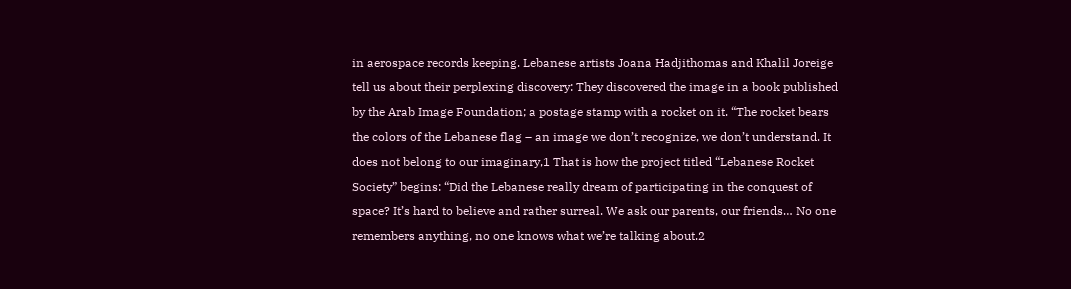in aerospace records keeping. Lebanese artists Joana Hadjithomas and Khalil Joreige tell us about their perplexing discovery: They discovered the image in a book published by the Arab Image Foundation; a postage stamp with a rocket on it. “The rocket bears the colors of the Lebanese flag – an image we don’t recognize, we don’t understand. It does not belong to our imaginary,1 That is how the project titled “Lebanese Rocket Society” begins: “Did the Lebanese really dream of participating in the conquest of space? It’s hard to believe and rather surreal. We ask our parents, our friends… No one remembers anything, no one knows what we’re talking about.2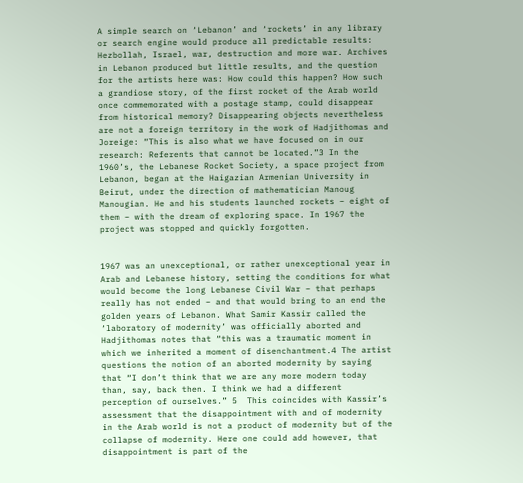A simple search on ‘Lebanon’ and ‘rockets’ in any library or search engine would produce all predictable results: Hezbollah, Israel, war, destruction and more war. Archives in Lebanon produced but little results, and the question for the artists here was: How could this happen? How such a grandiose story, of the first rocket of the Arab world once commemorated with a postage stamp, could disappear from historical memory? Disappearing objects nevertheless are not a foreign territory in the work of Hadjithomas and Joreige: “This is also what we have focused on in our research: Referents that cannot be located.”3 In the 1960’s, the Lebanese Rocket Society, a space project from Lebanon, began at the Haigazian Armenian University in Beirut, under the direction of mathematician Manoug Manougian. He and his students launched rockets – eight of them – with the dream of exploring space. In 1967 the project was stopped and quickly forgotten.


1967 was an unexceptional, or rather unexceptional year in Arab and Lebanese history, setting the conditions for what would become the long Lebanese Civil War – that perhaps really has not ended – and that would bring to an end the golden years of Lebanon. What Samir Kassir called the ‘laboratory of modernity’ was officially aborted and Hadjithomas notes that “this was a traumatic moment in which we inherited a moment of disenchantment.4 The artist questions the notion of an aborted modernity by saying that “I don’t think that we are any more modern today than, say, back then. I think we had a different perception of ourselves.” 5  This coincides with Kassir’s assessment that the disappointment with and of modernity in the Arab world is not a product of modernity but of the collapse of modernity. Here one could add however, that disappointment is part of the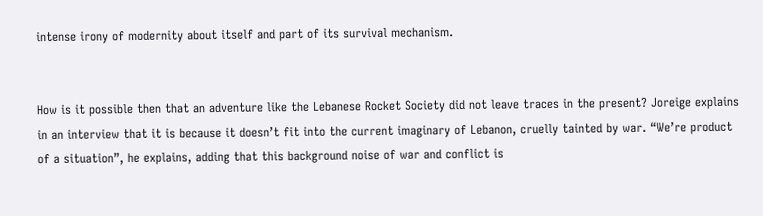intense irony of modernity about itself and part of its survival mechanism.


How is it possible then that an adventure like the Lebanese Rocket Society did not leave traces in the present? Joreige explains in an interview that it is because it doesn’t fit into the current imaginary of Lebanon, cruelly tainted by war. “We’re product of a situation”, he explains, adding that this background noise of war and conflict is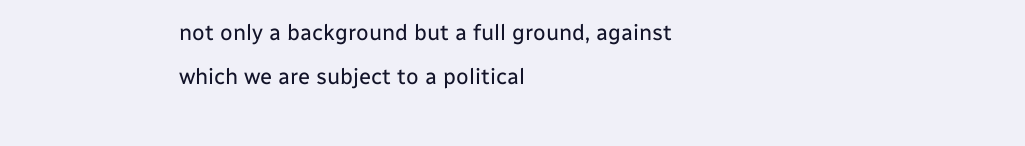not only a background but a full ground, against which we are subject to a political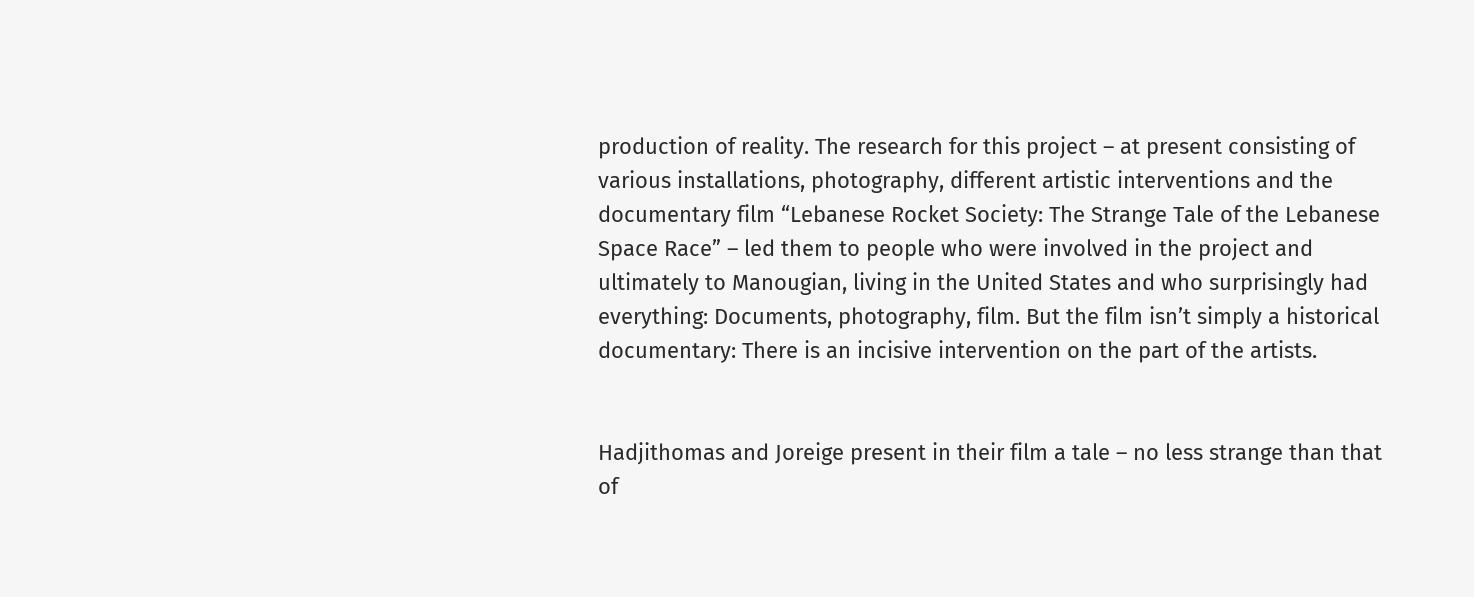production of reality. The research for this project – at present consisting of various installations, photography, different artistic interventions and the documentary film “Lebanese Rocket Society: The Strange Tale of the Lebanese Space Race” – led them to people who were involved in the project and ultimately to Manougian, living in the United States and who surprisingly had everything: Documents, photography, film. But the film isn’t simply a historical documentary: There is an incisive intervention on the part of the artists.


Hadjithomas and Joreige present in their film a tale – no less strange than that of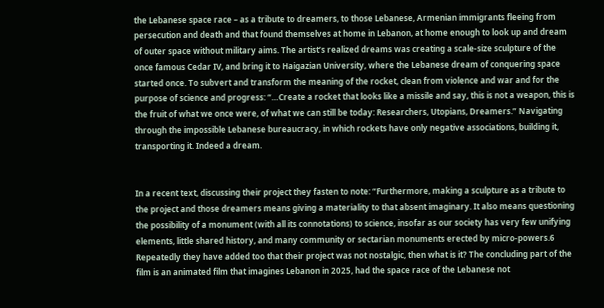the Lebanese space race – as a tribute to dreamers, to those Lebanese, Armenian immigrants fleeing from persecution and death and that found themselves at home in Lebanon, at home enough to look up and dream of outer space without military aims. The artist’s realized dreams was creating a scale-size sculpture of the once famous Cedar IV, and bring it to Haigazian University, where the Lebanese dream of conquering space started once. To subvert and transform the meaning of the rocket, clean from violence and war and for the purpose of science and progress: “…Create a rocket that looks like a missile and say, this is not a weapon, this is the fruit of what we once were, of what we can still be today: Researchers, Utopians, Dreamers.” Navigating through the impossible Lebanese bureaucracy, in which rockets have only negative associations, building it, transporting it. Indeed a dream.


In a recent text, discussing their project they fasten to note: “Furthermore, making a sculpture as a tribute to the project and those dreamers means giving a materiality to that absent imaginary. It also means questioning the possibility of a monument (with all its connotations) to science, insofar as our society has very few unifying elements, little shared history, and many community or sectarian monuments erected by micro-powers.6 Repeatedly they have added too that their project was not nostalgic, then what is it? The concluding part of the film is an animated film that imagines Lebanon in 2025, had the space race of the Lebanese not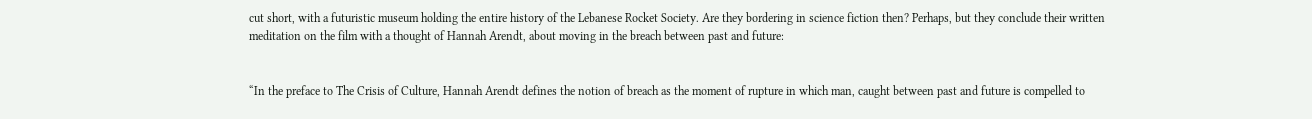cut short, with a futuristic museum holding the entire history of the Lebanese Rocket Society. Are they bordering in science fiction then? Perhaps, but they conclude their written meditation on the film with a thought of Hannah Arendt, about moving in the breach between past and future:


“In the preface to The Crisis of Culture, Hannah Arendt defines the notion of breach as the moment of rupture in which man, caught between past and future is compelled to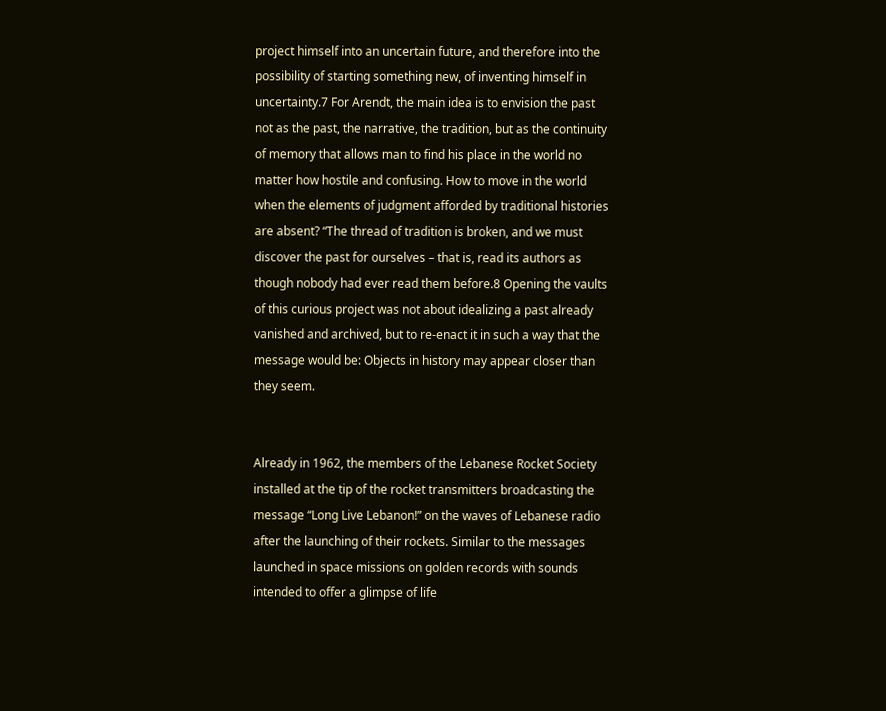project himself into an uncertain future, and therefore into the possibility of starting something new, of inventing himself in uncertainty.7 For Arendt, the main idea is to envision the past not as the past, the narrative, the tradition, but as the continuity of memory that allows man to find his place in the world no matter how hostile and confusing. How to move in the world when the elements of judgment afforded by traditional histories are absent? “The thread of tradition is broken, and we must discover the past for ourselves – that is, read its authors as though nobody had ever read them before.8 Opening the vaults of this curious project was not about idealizing a past already vanished and archived, but to re-enact it in such a way that the message would be: Objects in history may appear closer than they seem.


Already in 1962, the members of the Lebanese Rocket Society installed at the tip of the rocket transmitters broadcasting the message “Long Live Lebanon!” on the waves of Lebanese radio after the launching of their rockets. Similar to the messages launched in space missions on golden records with sounds intended to offer a glimpse of life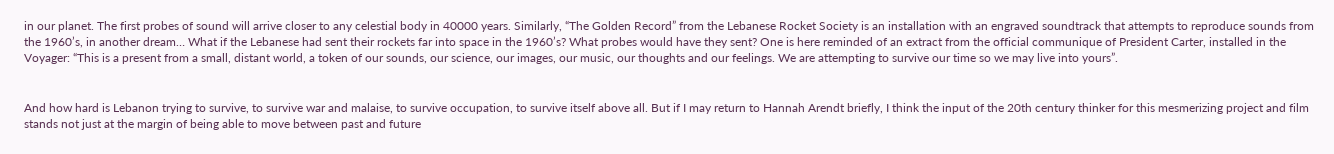in our planet. The first probes of sound will arrive closer to any celestial body in 40000 years. Similarly, “The Golden Record” from the Lebanese Rocket Society is an installation with an engraved soundtrack that attempts to reproduce sounds from the 1960’s, in another dream… What if the Lebanese had sent their rockets far into space in the 1960’s? What probes would have they sent? One is here reminded of an extract from the official communique of President Carter, installed in the Voyager: “This is a present from a small, distant world, a token of our sounds, our science, our images, our music, our thoughts and our feelings. We are attempting to survive our time so we may live into yours”.


And how hard is Lebanon trying to survive, to survive war and malaise, to survive occupation, to survive itself above all. But if I may return to Hannah Arendt briefly, I think the input of the 20th century thinker for this mesmerizing project and film stands not just at the margin of being able to move between past and future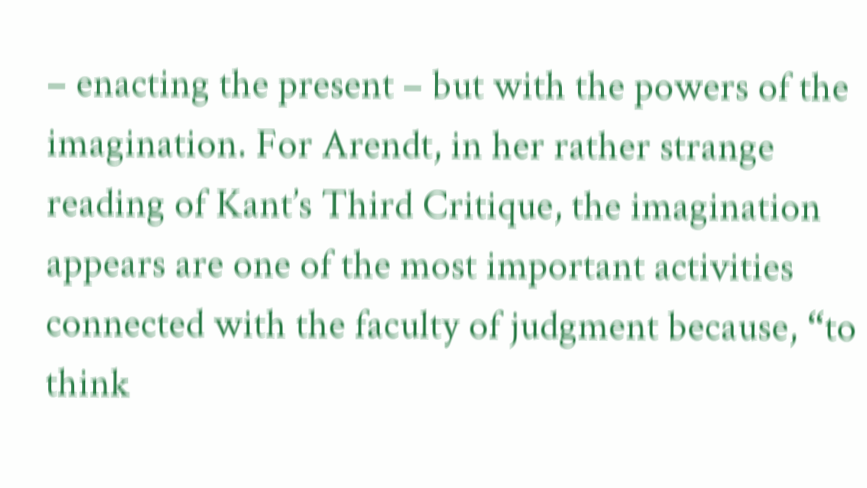– enacting the present – but with the powers of the imagination. For Arendt, in her rather strange reading of Kant’s Third Critique, the imagination appears are one of the most important activities connected with the faculty of judgment because, “to think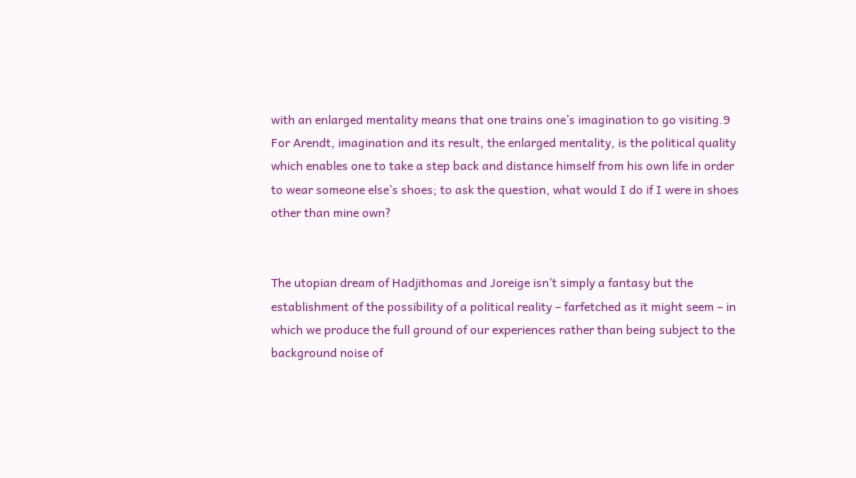with an enlarged mentality means that one trains one’s imagination to go visiting.9 For Arendt, imagination and its result, the enlarged mentality, is the political quality which enables one to take a step back and distance himself from his own life in order to wear someone else’s shoes; to ask the question, what would I do if I were in shoes other than mine own?


The utopian dream of Hadjithomas and Joreige isn’t simply a fantasy but the establishment of the possibility of a political reality – farfetched as it might seem – in which we produce the full ground of our experiences rather than being subject to the background noise of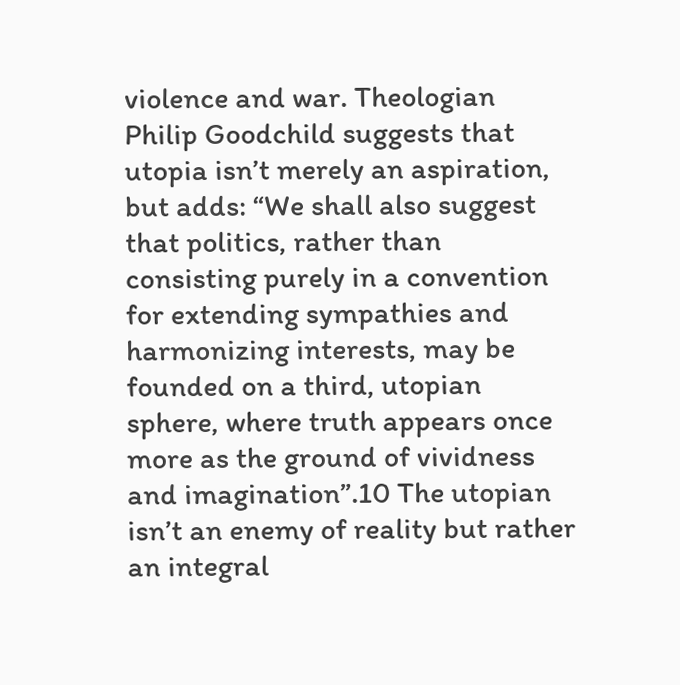violence and war. Theologian Philip Goodchild suggests that utopia isn’t merely an aspiration, but adds: “We shall also suggest that politics, rather than consisting purely in a convention for extending sympathies and harmonizing interests, may be founded on a third, utopian sphere, where truth appears once more as the ground of vividness and imagination”.10 The utopian isn’t an enemy of reality but rather an integral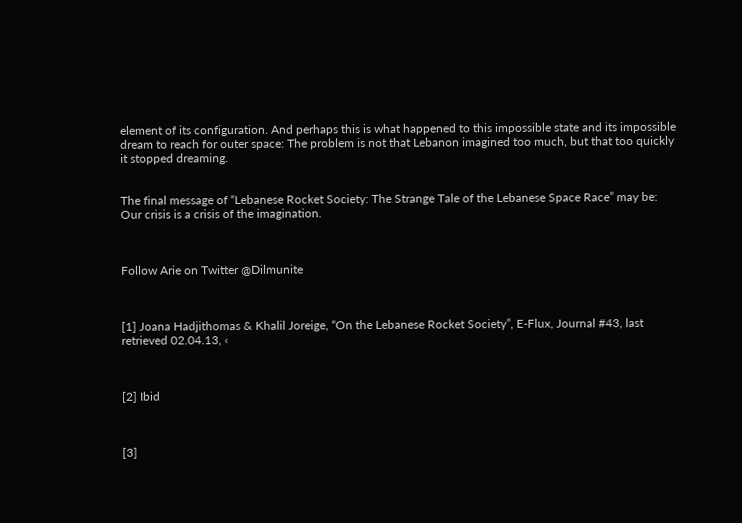element of its configuration. And perhaps this is what happened to this impossible state and its impossible dream to reach for outer space: The problem is not that Lebanon imagined too much, but that too quickly it stopped dreaming.


The final message of “Lebanese Rocket Society: The Strange Tale of the Lebanese Space Race” may be: Our crisis is a crisis of the imagination.



Follow Arie on Twitter @Dilmunite



[1] Joana Hadjithomas & Khalil Joreige, “On the Lebanese Rocket Society”, E-Flux, Journal #43, last retrieved 02.04.13, ‹



[2] Ibid



[3]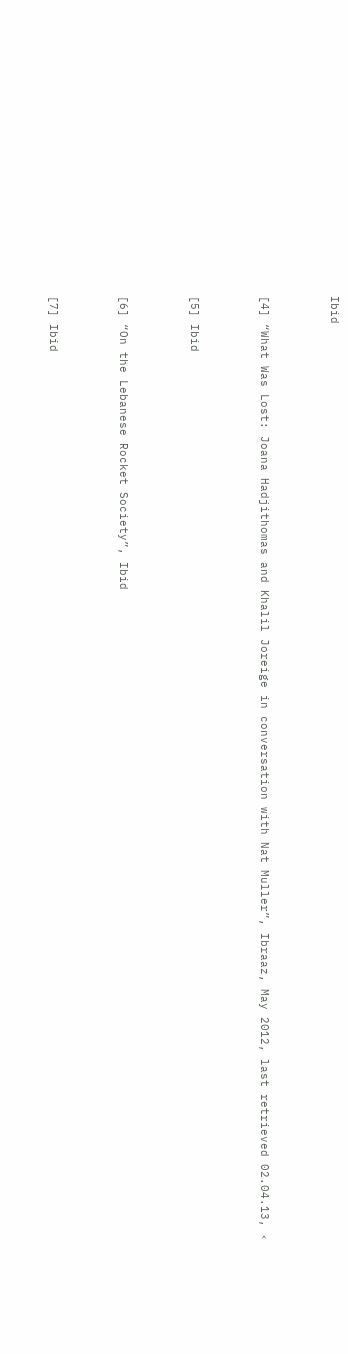Ibid



[4] “What Was Lost: Joana Hadjithomas and Khalil Joreige in conversation with Nat Muller”, Ibraaz, May 2012, last retrieved 02.04.13, ‹



[5] Ibid



[6] “On the Lebanese Rocket Society”, Ibid



[7] Ibid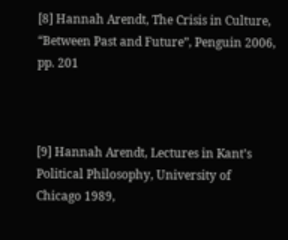[8] Hannah Arendt, The Crisis in Culture, “Between Past and Future”, Penguin 2006, pp. 201



[9] Hannah Arendt, Lectures in Kant’s Political Philosophy, University of Chicago 1989,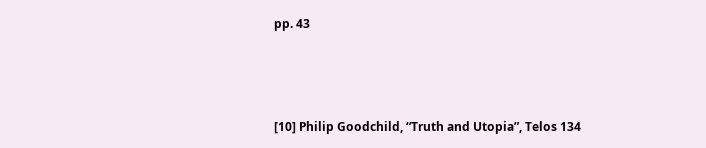pp. 43



[10] Philip Goodchild, “Truth and Utopia”, Telos 134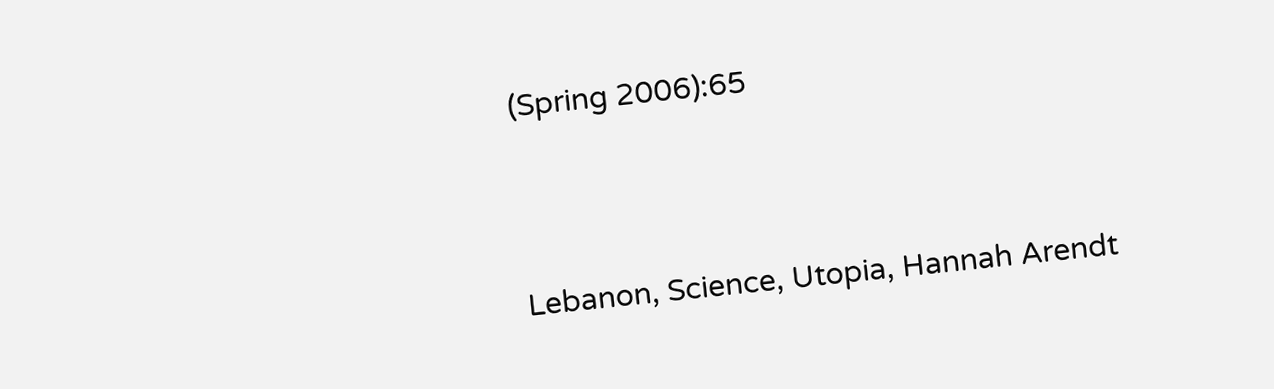(Spring 2006):65




Lebanon, Science, Utopia, Hannah Arendt